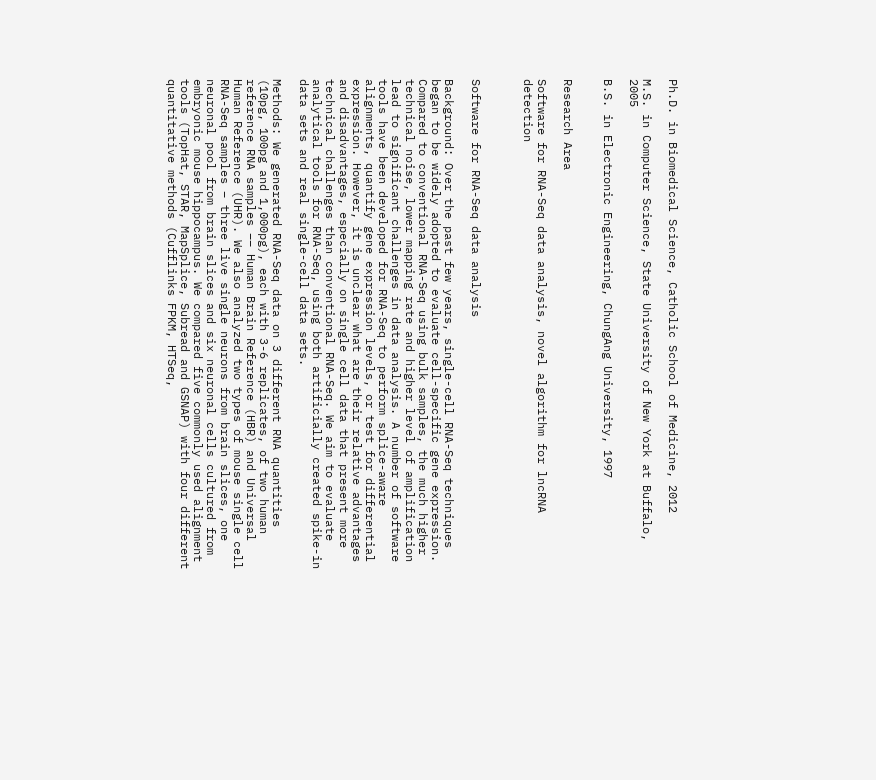Ph.D. in Biomedical Science, Catholic School of Medicine, 2012

M.S. in Computer Science, State University of New York at Buffalo, 2005

B.S. in Electronic Engineering, ChungAng University, 1997


Research Area

Software for RNA-Seq data analysis, novel algorithm for lncRNA detection



Software for RNA-Seq data analysis

Background: Over the past few years, single-cell RNA-Seq techniques began to be widely adopted to evaluate cell-specific gene expression. Compared to conventional RNA-Seq using bulk samples, the much higher technical noise, lower mapping rate and higher level of amplification lead to significant challenges in data analysis. A number of software tools have been developed for RNA-Seq to perform splice-aware alignments, quantify gene expression levels, or test for differential expression. However, it is unclear what are their relative advantages and disadvantages, especially on single cell data that present more technical challenges than conventional RNA-Seq. We aim to evaluate analytical tools for RNA-Seq, using both artificially created spike-in data sets and real single-cell data sets.

Methods: We generated RNA-Seq data on 3 different RNA quantities (10pg, 100pg and 1,000pg), each with 3-6 replicates, of two human reference RNA samples –– Human Brain Reference (HBR) and Universal Human Reference (UHR). We also analyzed two types of mouse single cell RNA-Seq samples – three live single neurons from brain slices, one neuronal pool from brain slices and six neuronal cells cultured from embryonic mouse hippocampus. We compared five commonly used alignment tools (TopHat, STAR, MapSplice, Subread and GSNAP) with four different quantitative methods (Cufflinks FPKM, HTSeq,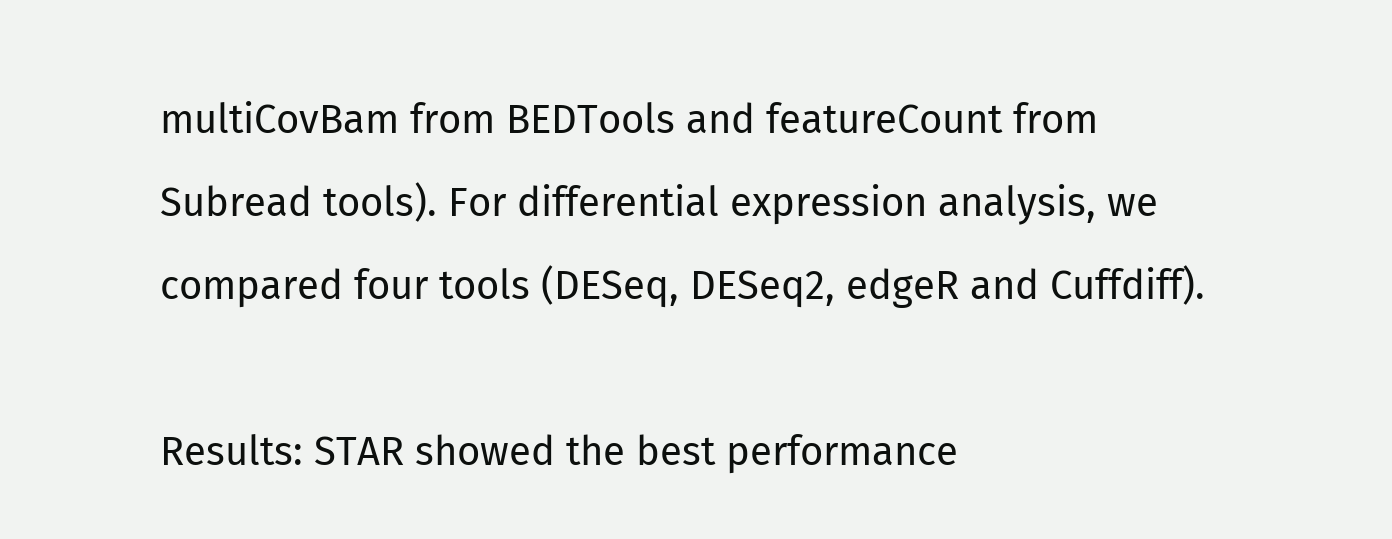multiCovBam from BEDTools and featureCount from Subread tools). For differential expression analysis, we compared four tools (DESeq, DESeq2, edgeR and Cuffdiff).

Results: STAR showed the best performance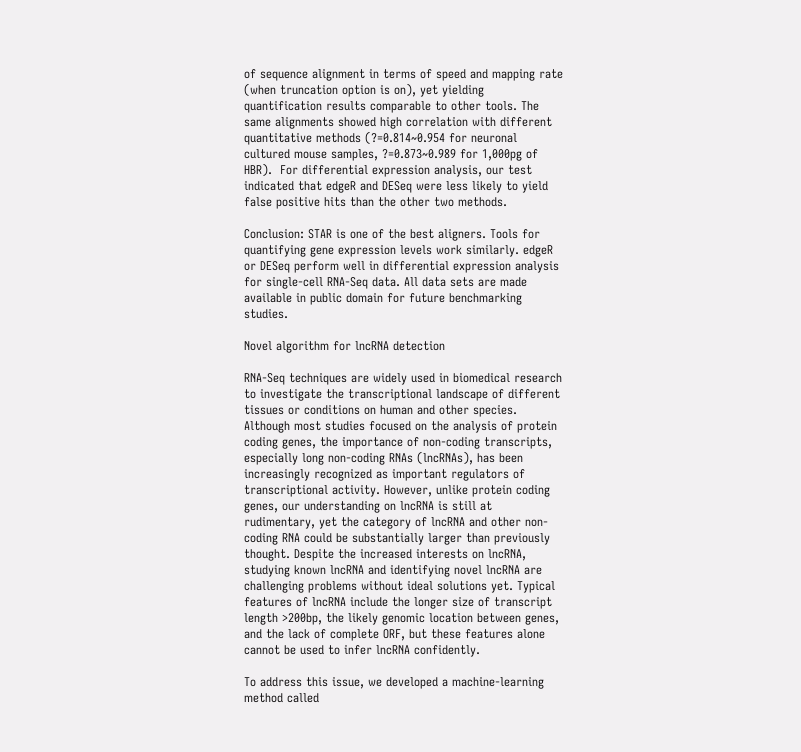of sequence alignment in terms of speed and mapping rate (when truncation option is on), yet yielding quantification results comparable to other tools. The same alignments showed high correlation with different quantitative methods (?=0.814~0.954 for neuronal cultured mouse samples, ?=0.873~0.989 for 1,000pg of HBR).  For differential expression analysis, our test indicated that edgeR and DESeq were less likely to yield false positive hits than the other two methods.

Conclusion: STAR is one of the best aligners. Tools for quantifying gene expression levels work similarly. edgeR or DESeq perform well in differential expression analysis for single-cell RNA-Seq data. All data sets are made available in public domain for future benchmarking studies.

Novel algorithm for lncRNA detection

RNA-Seq techniques are widely used in biomedical research to investigate the transcriptional landscape of different tissues or conditions on human and other species. Although most studies focused on the analysis of protein coding genes, the importance of non-coding transcripts, especially long non-coding RNAs (lncRNAs), has been increasingly recognized as important regulators of transcriptional activity. However, unlike protein coding genes, our understanding on lncRNA is still at rudimentary, yet the category of lncRNA and other non-coding RNA could be substantially larger than previously thought. Despite the increased interests on lncRNA, studying known lncRNA and identifying novel lncRNA are challenging problems without ideal solutions yet. Typical features of lncRNA include the longer size of transcript length >200bp, the likely genomic location between genes, and the lack of complete ORF, but these features alone cannot be used to infer lncRNA confidently.

To address this issue, we developed a machine-learning method called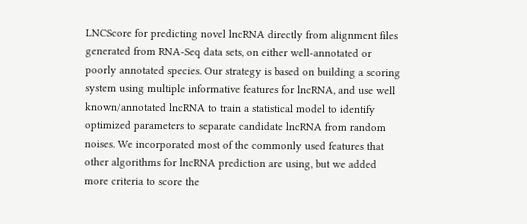LNCScore for predicting novel lncRNA directly from alignment files generated from RNA-Seq data sets, on either well-annotated or poorly annotated species. Our strategy is based on building a scoring system using multiple informative features for lncRNA, and use well known/annotated lncRNA to train a statistical model to identify optimized parameters to separate candidate lncRNA from random noises. We incorporated most of the commonly used features that other algorithms for lncRNA prediction are using, but we added more criteria to score the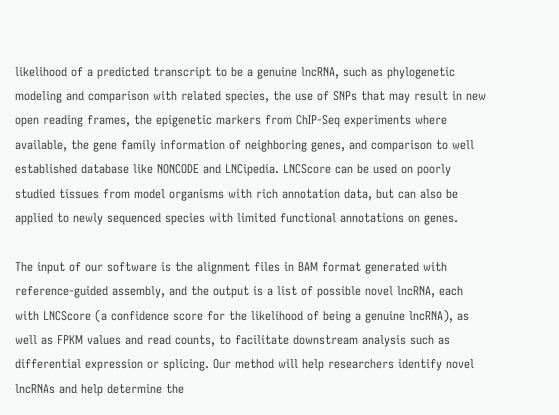likelihood of a predicted transcript to be a genuine lncRNA, such as phylogenetic modeling and comparison with related species, the use of SNPs that may result in new open reading frames, the epigenetic markers from ChIP-Seq experiments where available, the gene family information of neighboring genes, and comparison to well established database like NONCODE and LNCipedia. LNCScore can be used on poorly studied tissues from model organisms with rich annotation data, but can also be applied to newly sequenced species with limited functional annotations on genes.

The input of our software is the alignment files in BAM format generated with reference-guided assembly, and the output is a list of possible novel lncRNA, each with LNCScore (a confidence score for the likelihood of being a genuine lncRNA), as well as FPKM values and read counts, to facilitate downstream analysis such as differential expression or splicing. Our method will help researchers identify novel lncRNAs and help determine the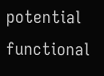potential functional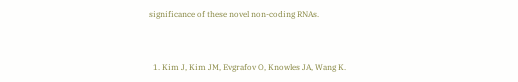significance of these novel non-coding RNAs.



  1. Kim J, Kim JM, Evgrafov O, Knowles JA, Wang K.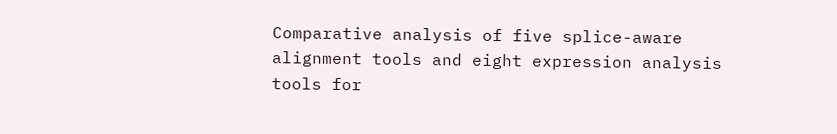Comparative analysis of five splice-aware alignment tools and eight expression analysis tools for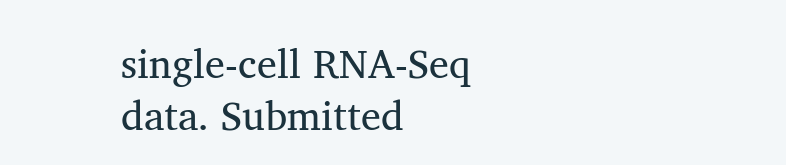single-cell RNA-Seq data. Submitted